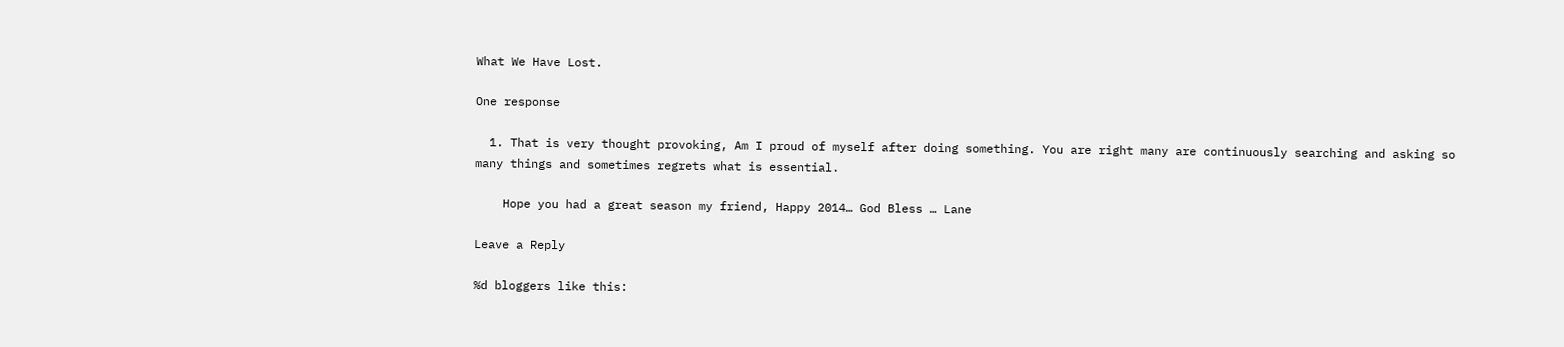What We Have Lost.

One response

  1. That is very thought provoking, Am I proud of myself after doing something. You are right many are continuously searching and asking so many things and sometimes regrets what is essential.

    Hope you had a great season my friend, Happy 2014… God Bless … Lane

Leave a Reply

%d bloggers like this: